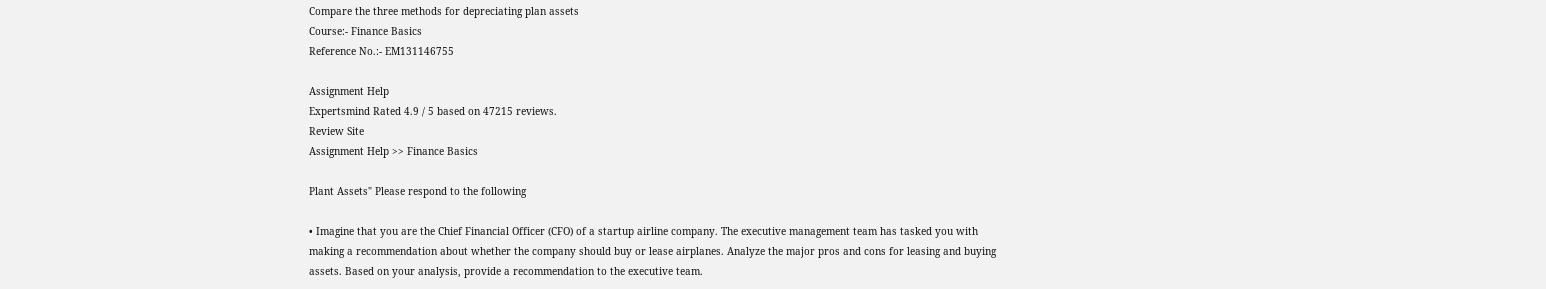Compare the three methods for depreciating plan assets
Course:- Finance Basics
Reference No.:- EM131146755

Assignment Help
Expertsmind Rated 4.9 / 5 based on 47215 reviews.
Review Site
Assignment Help >> Finance Basics

Plant Assets" Please respond to the following

• Imagine that you are the Chief Financial Officer (CFO) of a startup airline company. The executive management team has tasked you with making a recommendation about whether the company should buy or lease airplanes. Analyze the major pros and cons for leasing and buying assets. Based on your analysis, provide a recommendation to the executive team.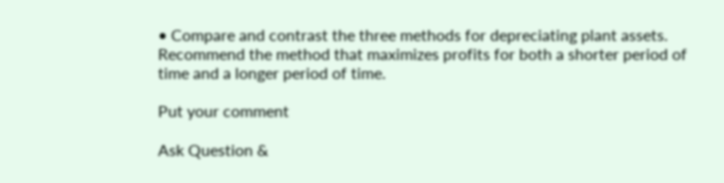• Compare and contrast the three methods for depreciating plant assets. Recommend the method that maximizes profits for both a shorter period of time and a longer period of time.

Put your comment

Ask Question &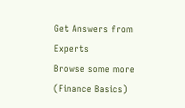Get Answers from Experts
Browse some more (Finance Basics)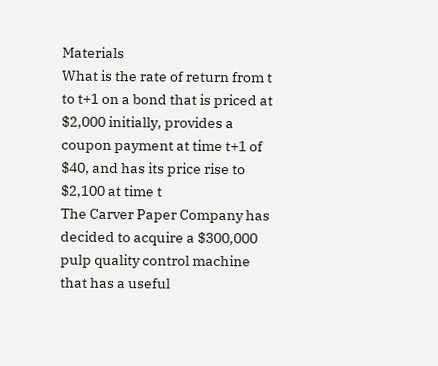Materials
What is the rate of return from t to t+1 on a bond that is priced at $2,000 initially, provides a coupon payment at time t+1 of $40, and has its price rise to $2,100 at time t
The Carver Paper Company has decided to acquire a $300,000 pulp quality control machine that has a useful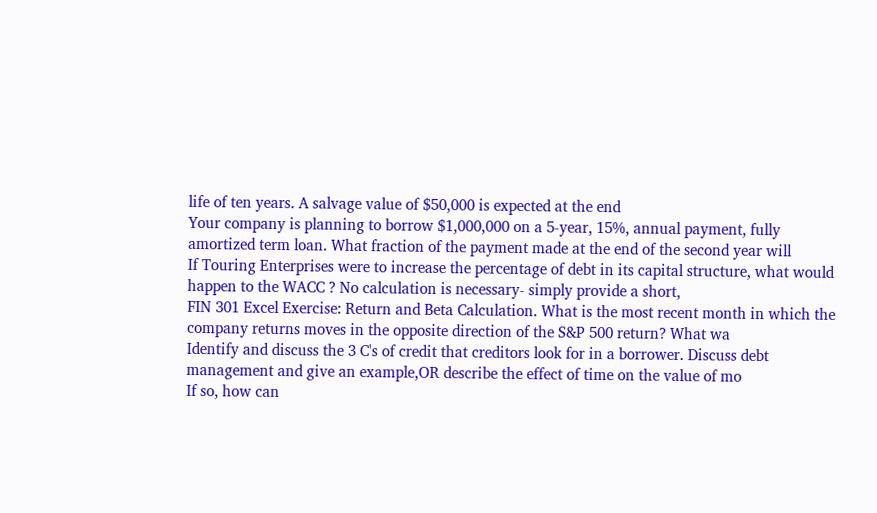life of ten years. A salvage value of $50,000 is expected at the end
Your company is planning to borrow $1,000,000 on a 5-year, 15%, annual payment, fully amortized term loan. What fraction of the payment made at the end of the second year will
If Touring Enterprises were to increase the percentage of debt in its capital structure, what would happen to the WACC ? No calculation is necessary- simply provide a short,
FIN 301 Excel Exercise: Return and Beta Calculation. What is the most recent month in which the company returns moves in the opposite direction of the S&P 500 return? What wa
Identify and discuss the 3 C's of credit that creditors look for in a borrower. Discuss debt management and give an example,OR describe the effect of time on the value of mo
If so, how can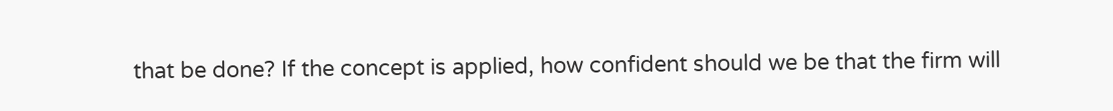that be done? If the concept is applied, how confident should we be that the firm will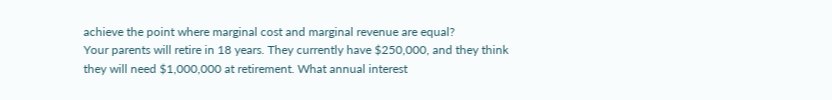achieve the point where marginal cost and marginal revenue are equal?
Your parents will retire in 18 years. They currently have $250,000, and they think they will need $1,000,000 at retirement. What annual interest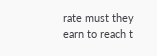rate must they earn to reach t